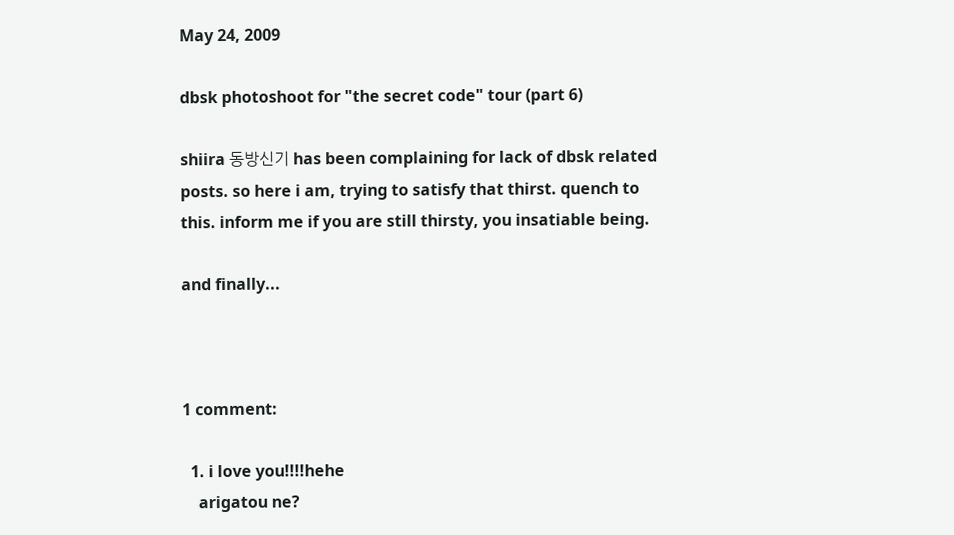May 24, 2009

dbsk photoshoot for "the secret code" tour (part 6)

shiira 동방신기 has been complaining for lack of dbsk related posts. so here i am, trying to satisfy that thirst. quench to this. inform me if you are still thirsty, you insatiable being.

and finally...



1 comment:

  1. i love you!!!!hehe
    arigatou ne?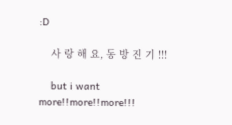:D

    사 랑 해 요, 동 방 진 기 !!!

    but i want more!!more!!more!!!